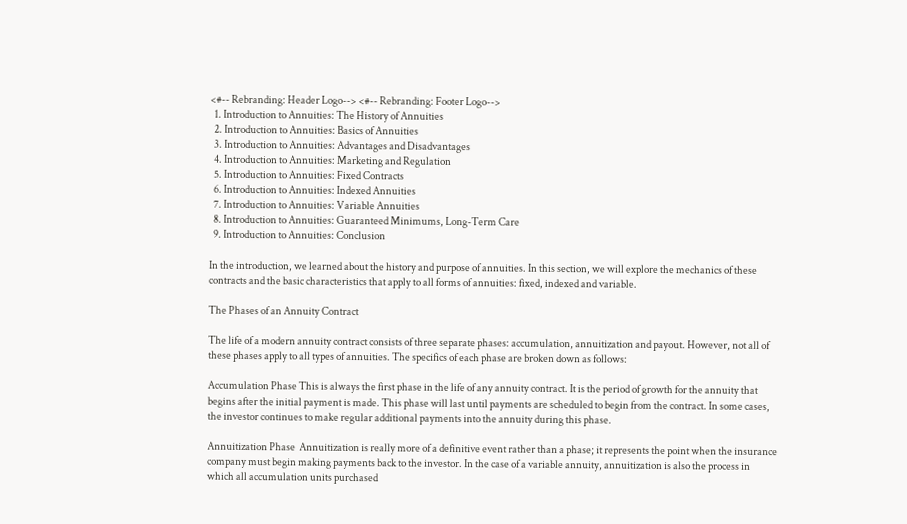<#-- Rebranding: Header Logo--> <#-- Rebranding: Footer Logo-->
  1. Introduction to Annuities: The History of Annuities
  2. Introduction to Annuities: Basics of Annuities
  3. Introduction to Annuities: Advantages and Disadvantages
  4. Introduction to Annuities: Marketing and Regulation
  5. Introduction to Annuities: Fixed Contracts
  6. Introduction to Annuities: Indexed Annuities
  7. Introduction to Annuities: Variable Annuities
  8. Introduction to Annuities: Guaranteed Minimums, Long-Term Care
  9. Introduction to Annuities: Conclusion

In the introduction, we learned about the history and purpose of annuities. In this section, we will explore the mechanics of these contracts and the basic characteristics that apply to all forms of annuities: fixed, indexed and variable.

The Phases of an Annuity Contract

The life of a modern annuity contract consists of three separate phases: accumulation, annuitization and payout. However, not all of these phases apply to all types of annuities. The specifics of each phase are broken down as follows:

Accumulation Phase This is always the first phase in the life of any annuity contract. It is the period of growth for the annuity that begins after the initial payment is made. This phase will last until payments are scheduled to begin from the contract. In some cases, the investor continues to make regular additional payments into the annuity during this phase.

Annuitization Phase  Annuitization is really more of a definitive event rather than a phase; it represents the point when the insurance company must begin making payments back to the investor. In the case of a variable annuity, annuitization is also the process in which all accumulation units purchased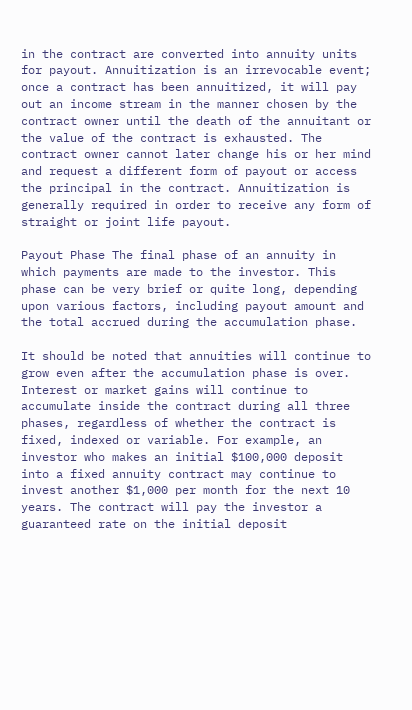in the contract are converted into annuity units for payout. Annuitization is an irrevocable event; once a contract has been annuitized, it will pay out an income stream in the manner chosen by the contract owner until the death of the annuitant or the value of the contract is exhausted. The contract owner cannot later change his or her mind and request a different form of payout or access the principal in the contract. Annuitization is generally required in order to receive any form of straight or joint life payout.

Payout Phase The final phase of an annuity in which payments are made to the investor. This phase can be very brief or quite long, depending upon various factors, including payout amount and the total accrued during the accumulation phase.

It should be noted that annuities will continue to grow even after the accumulation phase is over. Interest or market gains will continue to accumulate inside the contract during all three phases, regardless of whether the contract is fixed, indexed or variable. For example, an investor who makes an initial $100,000 deposit into a fixed annuity contract may continue to invest another $1,000 per month for the next 10 years. The contract will pay the investor a guaranteed rate on the initial deposit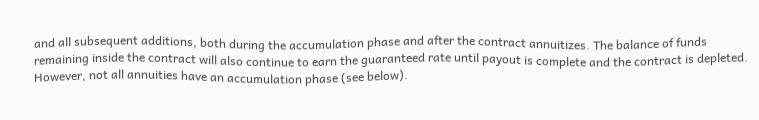and all subsequent additions, both during the accumulation phase and after the contract annuitizes. The balance of funds remaining inside the contract will also continue to earn the guaranteed rate until payout is complete and the contract is depleted. However, not all annuities have an accumulation phase (see below).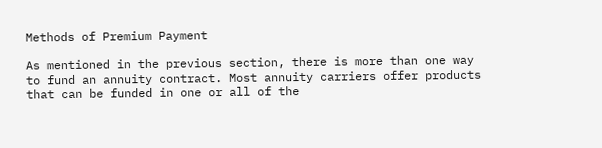Methods of Premium Payment

As mentioned in the previous section, there is more than one way to fund an annuity contract. Most annuity carriers offer products that can be funded in one or all of the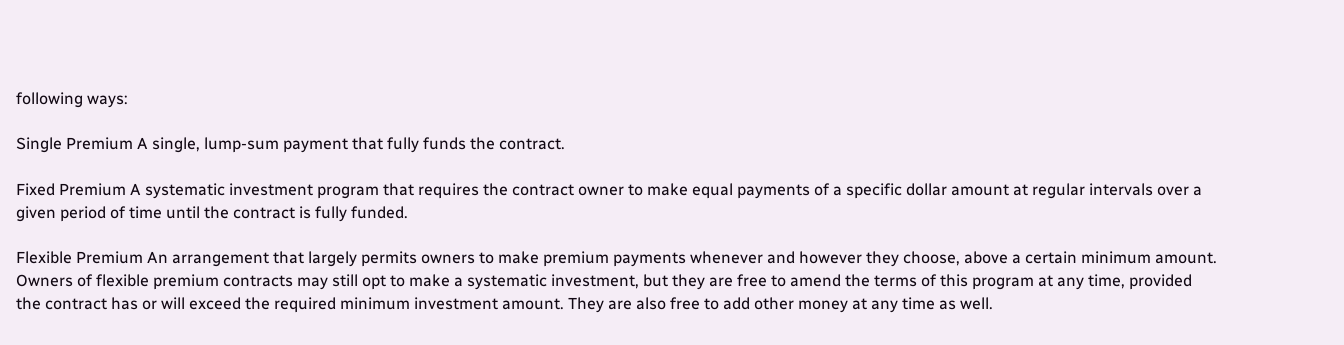following ways:

Single Premium A single, lump-sum payment that fully funds the contract.

Fixed Premium A systematic investment program that requires the contract owner to make equal payments of a specific dollar amount at regular intervals over a given period of time until the contract is fully funded.

Flexible Premium An arrangement that largely permits owners to make premium payments whenever and however they choose, above a certain minimum amount. Owners of flexible premium contracts may still opt to make a systematic investment, but they are free to amend the terms of this program at any time, provided the contract has or will exceed the required minimum investment amount. They are also free to add other money at any time as well.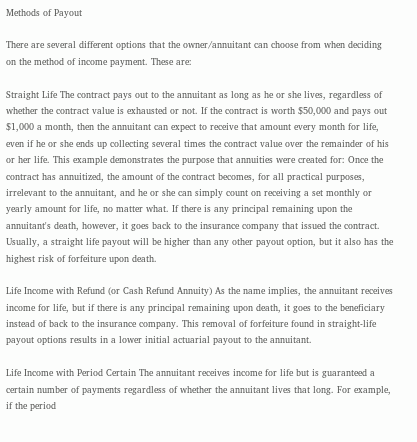Methods of Payout

There are several different options that the owner/annuitant can choose from when deciding on the method of income payment. These are:

Straight Life The contract pays out to the annuitant as long as he or she lives, regardless of whether the contract value is exhausted or not. If the contract is worth $50,000 and pays out $1,000 a month, then the annuitant can expect to receive that amount every month for life, even if he or she ends up collecting several times the contract value over the remainder of his or her life. This example demonstrates the purpose that annuities were created for: Once the contract has annuitized, the amount of the contract becomes, for all practical purposes, irrelevant to the annuitant, and he or she can simply count on receiving a set monthly or yearly amount for life, no matter what. If there is any principal remaining upon the annuitant's death, however, it goes back to the insurance company that issued the contract. Usually, a straight life payout will be higher than any other payout option, but it also has the highest risk of forfeiture upon death.

Life Income with Refund (or Cash Refund Annuity) As the name implies, the annuitant receives income for life, but if there is any principal remaining upon death, it goes to the beneficiary instead of back to the insurance company. This removal of forfeiture found in straight-life payout options results in a lower initial actuarial payout to the annuitant.

Life Income with Period Certain The annuitant receives income for life but is guaranteed a certain number of payments regardless of whether the annuitant lives that long. For example, if the period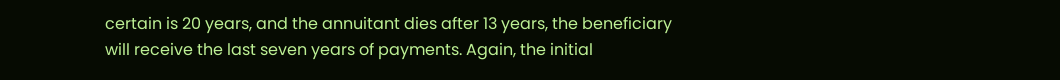certain is 20 years, and the annuitant dies after 13 years, the beneficiary will receive the last seven years of payments. Again, the initial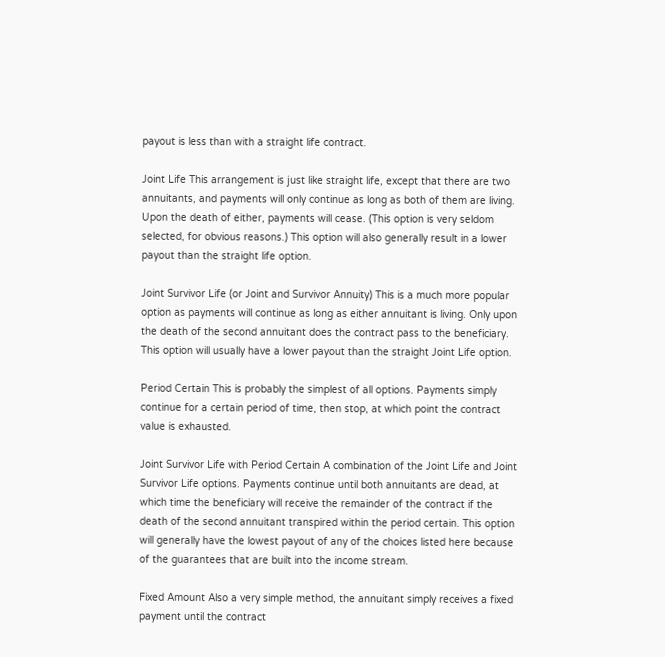payout is less than with a straight life contract.

Joint Life This arrangement is just like straight life, except that there are two annuitants, and payments will only continue as long as both of them are living. Upon the death of either, payments will cease. (This option is very seldom selected, for obvious reasons.) This option will also generally result in a lower payout than the straight life option.

Joint Survivor Life (or Joint and Survivor Annuity) This is a much more popular option as payments will continue as long as either annuitant is living. Only upon the death of the second annuitant does the contract pass to the beneficiary. This option will usually have a lower payout than the straight Joint Life option.

Period Certain This is probably the simplest of all options. Payments simply continue for a certain period of time, then stop, at which point the contract value is exhausted.

Joint Survivor Life with Period Certain A combination of the Joint Life and Joint Survivor Life options. Payments continue until both annuitants are dead, at which time the beneficiary will receive the remainder of the contract if the death of the second annuitant transpired within the period certain. This option will generally have the lowest payout of any of the choices listed here because of the guarantees that are built into the income stream.

Fixed Amount Also a very simple method, the annuitant simply receives a fixed payment until the contract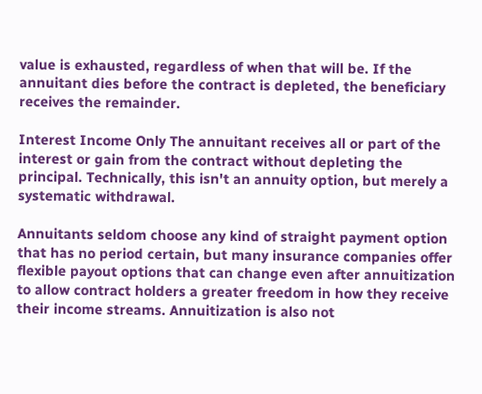value is exhausted, regardless of when that will be. If the annuitant dies before the contract is depleted, the beneficiary receives the remainder.

Interest Income Only The annuitant receives all or part of the interest or gain from the contract without depleting the principal. Technically, this isn't an annuity option, but merely a systematic withdrawal.

Annuitants seldom choose any kind of straight payment option that has no period certain, but many insurance companies offer flexible payout options that can change even after annuitization to allow contract holders a greater freedom in how they receive their income streams. Annuitization is also not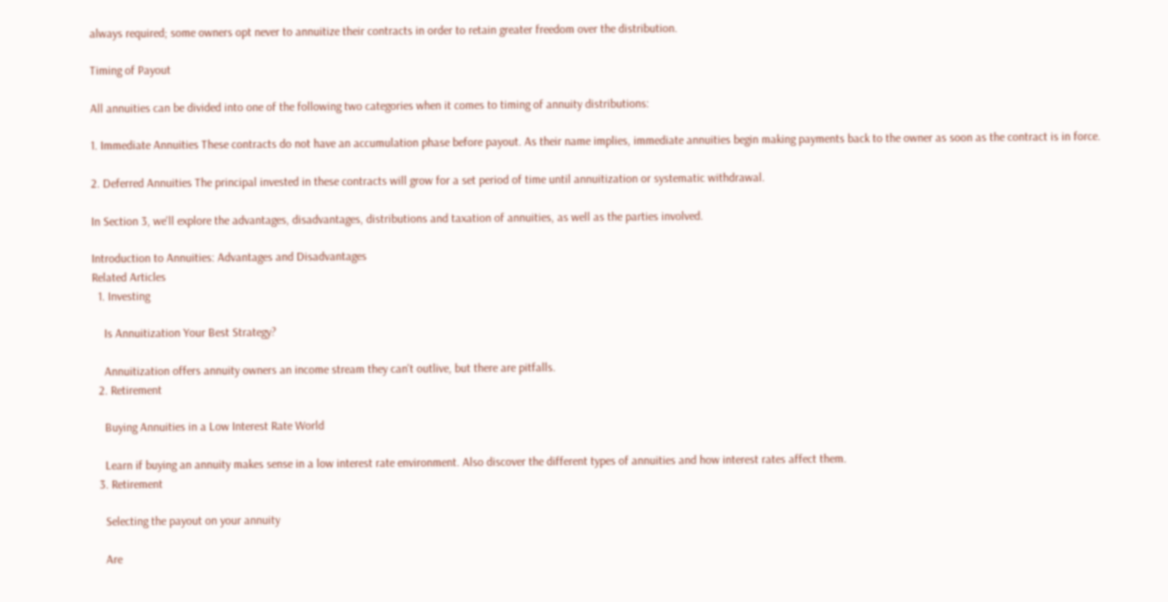always required; some owners opt never to annuitize their contracts in order to retain greater freedom over the distribution.

Timing of Payout

All annuities can be divided into one of the following two categories when it comes to timing of annuity distributions:

1. Immediate Annuities These contracts do not have an accumulation phase before payout. As their name implies, immediate annuities begin making payments back to the owner as soon as the contract is in force.

2. Deferred Annuities The principal invested in these contracts will grow for a set period of time until annuitization or systematic withdrawal.

In Section 3, we'll explore the advantages, disadvantages, distributions and taxation of annuities, as well as the parties involved.

Introduction to Annuities: Advantages and Disadvantages
Related Articles
  1. Investing

    Is Annuitization Your Best Strategy?

    Annuitization offers annuity owners an income stream they can't outlive, but there are pitfalls.
  2. Retirement

    Buying Annuities in a Low Interest Rate World

    Learn if buying an annuity makes sense in a low interest rate environment. Also discover the different types of annuities and how interest rates affect them.
  3. Retirement

    Selecting the payout on your annuity

    Are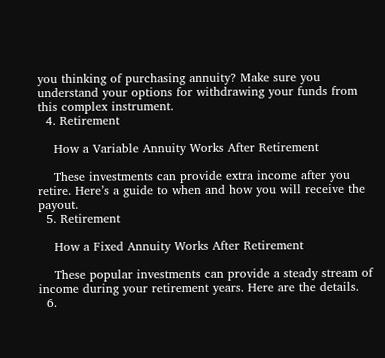you thinking of purchasing annuity? Make sure you understand your options for withdrawing your funds from this complex instrument.
  4. Retirement

    How a Variable Annuity Works After Retirement

    These investments can provide extra income after you retire. Here’s a guide to when and how you will receive the payout.
  5. Retirement

    How a Fixed Annuity Works After Retirement

    These popular investments can provide a steady stream of income during your retirement years. Here are the details.
  6.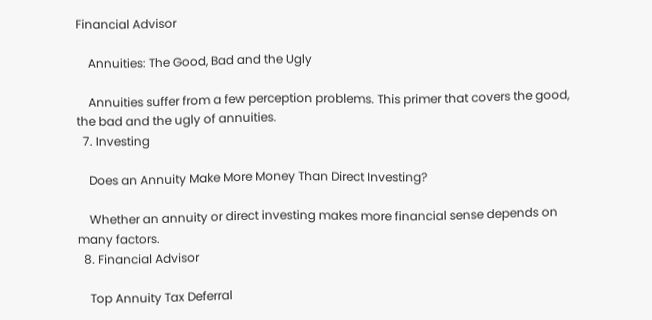Financial Advisor

    Annuities: The Good, Bad and the Ugly

    Annuities suffer from a few perception problems. This primer that covers the good, the bad and the ugly of annuities.
  7. Investing

    Does an Annuity Make More Money Than Direct Investing?

    Whether an annuity or direct investing makes more financial sense depends on many factors.
  8. Financial Advisor

    Top Annuity Tax Deferral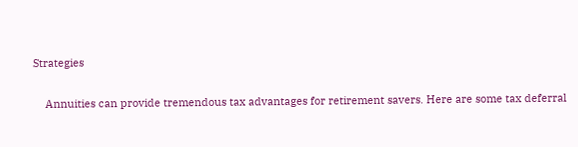Strategies

    Annuities can provide tremendous tax advantages for retirement savers. Here are some tax deferral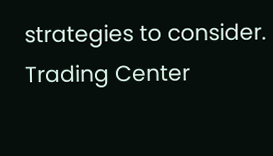strategies to consider.
Trading Center